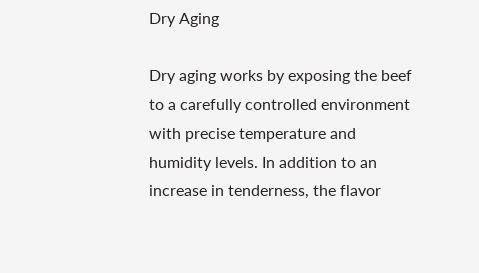Dry Aging

Dry aging works by exposing the beef to a carefully controlled environment with precise temperature and humidity levels. In addition to an increase in tenderness, the flavor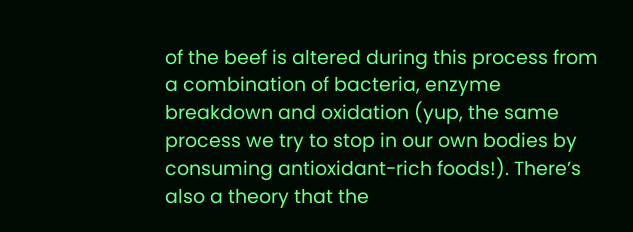of the beef is altered during this process from a combination of bacteria, enzyme breakdown and oxidation (yup, the same process we try to stop in our own bodies by consuming antioxidant-rich foods!). There’s also a theory that the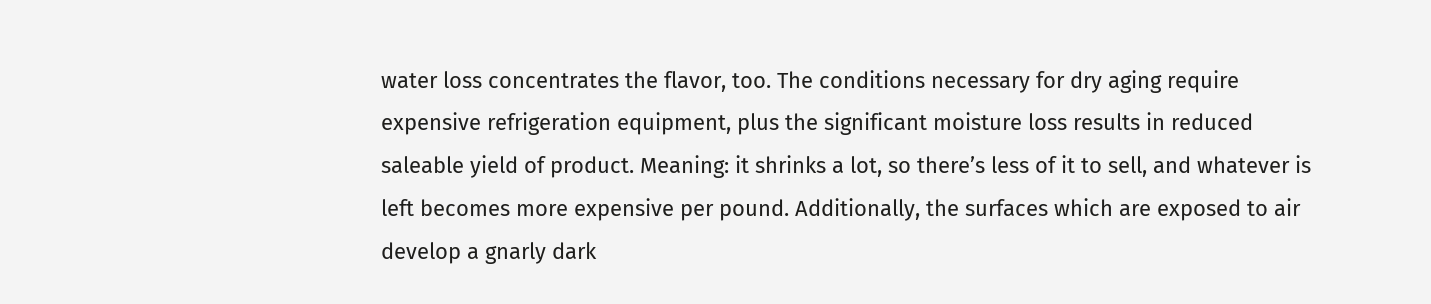water loss concentrates the flavor, too. The conditions necessary for dry aging require expensive refrigeration equipment, plus the significant moisture loss results in reduced saleable yield of product. Meaning: it shrinks a lot, so there’s less of it to sell, and whatever is left becomes more expensive per pound. Additionally, the surfaces which are exposed to air develop a gnarly dark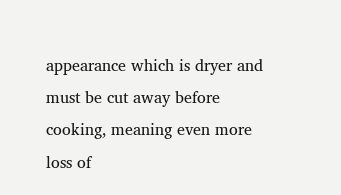appearance which is dryer and must be cut away before cooking, meaning even more loss of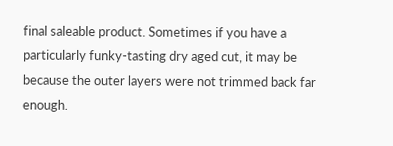final saleable product. Sometimes if you have a particularly funky-tasting dry aged cut, it may be because the outer layers were not trimmed back far enough.